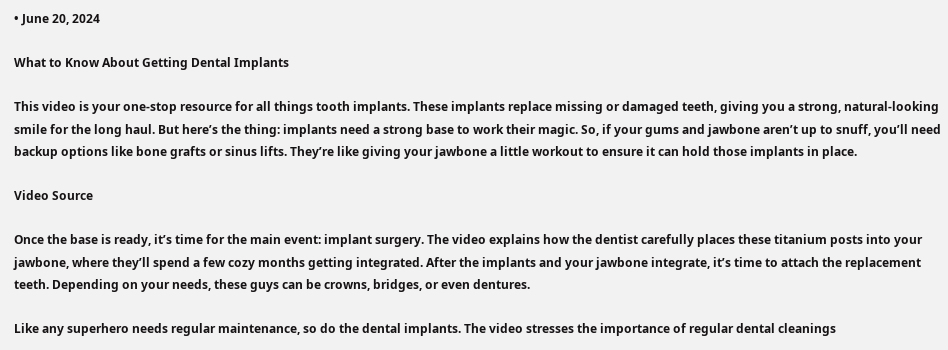• June 20, 2024

What to Know About Getting Dental Implants

This video is your one-stop resource for all things tooth implants. These implants replace missing or damaged teeth, giving you a strong, natural-looking smile for the long haul. But here’s the thing: implants need a strong base to work their magic. So, if your gums and jawbone aren’t up to snuff, you’ll need backup options like bone grafts or sinus lifts. They’re like giving your jawbone a little workout to ensure it can hold those implants in place.

Video Source

Once the base is ready, it’s time for the main event: implant surgery. The video explains how the dentist carefully places these titanium posts into your jawbone, where they’ll spend a few cozy months getting integrated. After the implants and your jawbone integrate, it’s time to attach the replacement teeth. Depending on your needs, these guys can be crowns, bridges, or even dentures.

Like any superhero needs regular maintenance, so do the dental implants. The video stresses the importance of regular dental cleanings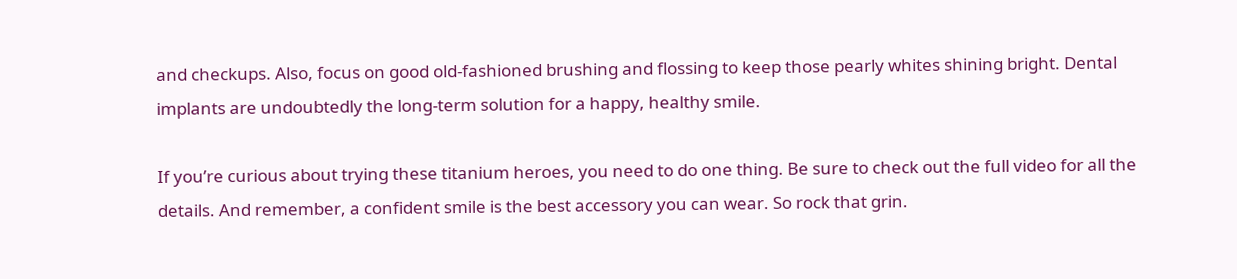and checkups. Also, focus on good old-fashioned brushing and flossing to keep those pearly whites shining bright. Dental implants are undoubtedly the long-term solution for a happy, healthy smile.

If you’re curious about trying these titanium heroes, you need to do one thing. Be sure to check out the full video for all the details. And remember, a confident smile is the best accessory you can wear. So rock that grin.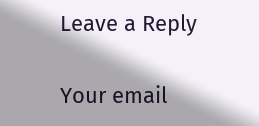Leave a Reply

Your email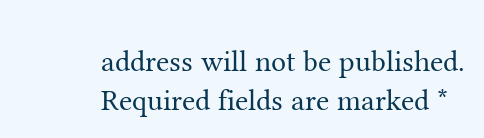address will not be published. Required fields are marked *